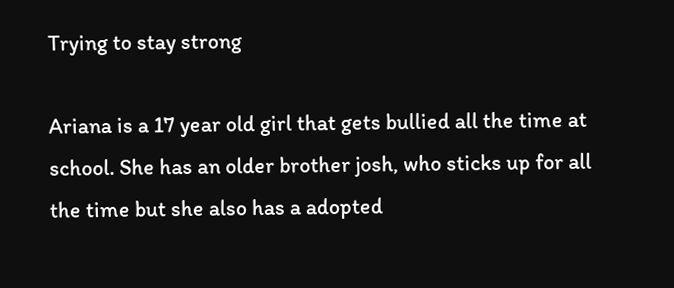Trying to stay strong

Ariana is a 17 year old girl that gets bullied all the time at school. She has an older brother josh, who sticks up for all the time but she also has a adopted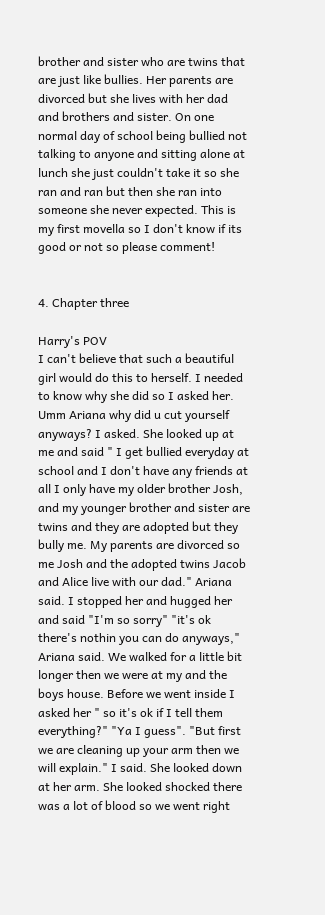brother and sister who are twins that are just like bullies. Her parents are divorced but she lives with her dad and brothers and sister. On one normal day of school being bullied not talking to anyone and sitting alone at lunch she just couldn't take it so she ran and ran but then she ran into someone she never expected. This is my first movella so I don't know if its good or not so please comment!


4. Chapter three

Harry's POV
I can't believe that such a beautiful girl would do this to herself. I needed to know why she did so I asked her. Umm Ariana why did u cut yourself anyways? I asked. She looked up at me and said " I get bullied everyday at school and I don't have any friends at all I only have my older brother Josh, and my younger brother and sister are twins and they are adopted but they bully me. My parents are divorced so me Josh and the adopted twins Jacob and Alice live with our dad." Ariana said. I stopped her and hugged her and said "I'm so sorry" "it's ok there's nothin you can do anyways," Ariana said. We walked for a little bit longer then we were at my and the boys house. Before we went inside I asked her " so it's ok if I tell them everything?" "Ya I guess". "But first we are cleaning up your arm then we will explain." I said. She looked down at her arm. She looked shocked there was a lot of blood so we went right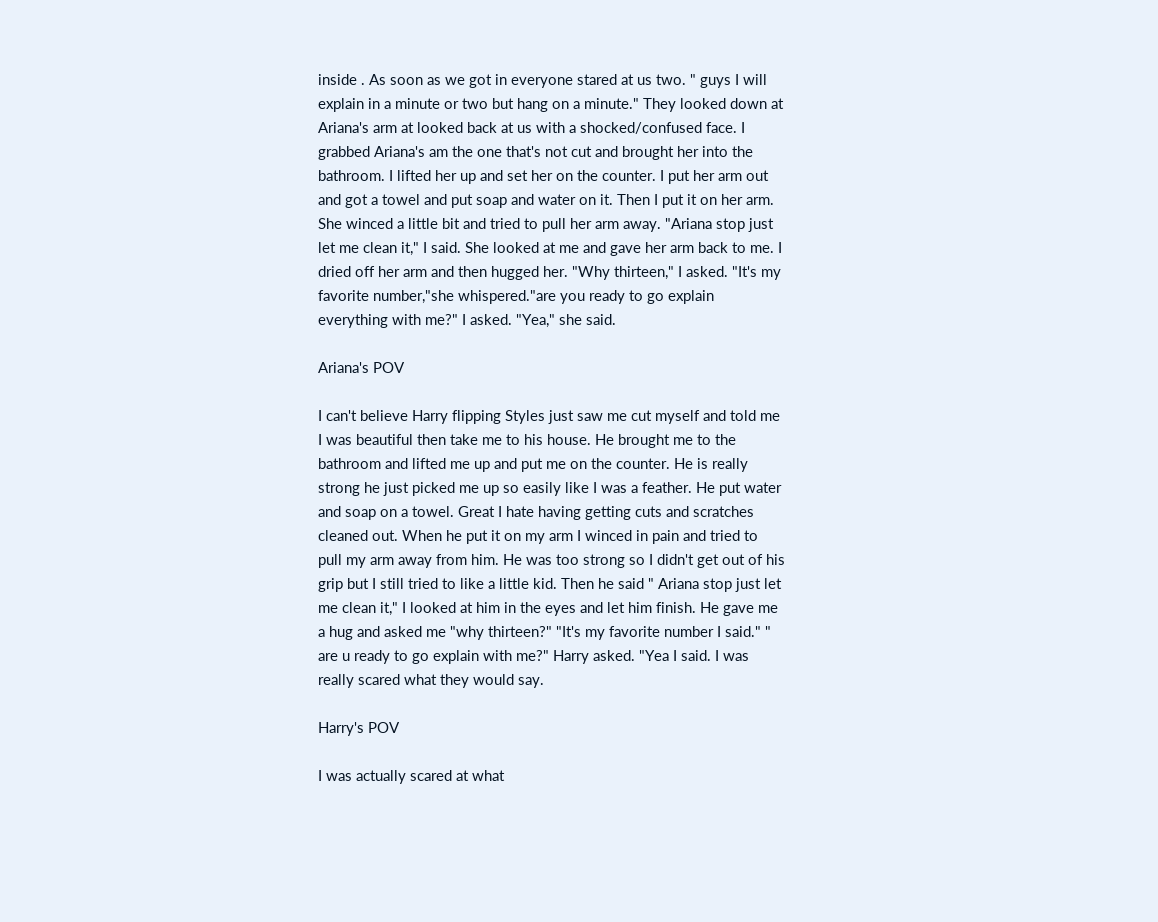inside . As soon as we got in everyone stared at us two. " guys I will explain in a minute or two but hang on a minute." They looked down at Ariana's arm at looked back at us with a shocked/confused face. I grabbed Ariana's am the one that's not cut and brought her into the bathroom. I lifted her up and set her on the counter. I put her arm out and got a towel and put soap and water on it. Then I put it on her arm. She winced a little bit and tried to pull her arm away. "Ariana stop just let me clean it," I said. She looked at me and gave her arm back to me. I dried off her arm and then hugged her. "Why thirteen," I asked. "It's my favorite number,"she whispered."are you ready to go explain everything with me?" I asked. "Yea," she said.

Ariana's POV

I can't believe Harry flipping Styles just saw me cut myself and told me I was beautiful then take me to his house. He brought me to the bathroom and lifted me up and put me on the counter. He is really strong he just picked me up so easily like I was a feather. He put water and soap on a towel. Great I hate having getting cuts and scratches cleaned out. When he put it on my arm I winced in pain and tried to pull my arm away from him. He was too strong so I didn't get out of his grip but I still tried to like a little kid. Then he said " Ariana stop just let me clean it," I looked at him in the eyes and let him finish. He gave me a hug and asked me "why thirteen?" "It's my favorite number I said." " are u ready to go explain with me?" Harry asked. "Yea I said. I was really scared what they would say.

Harry's POV

I was actually scared at what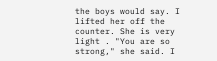the boys would say. I lifted her off the counter. She is very light . "You are so strong," she said. I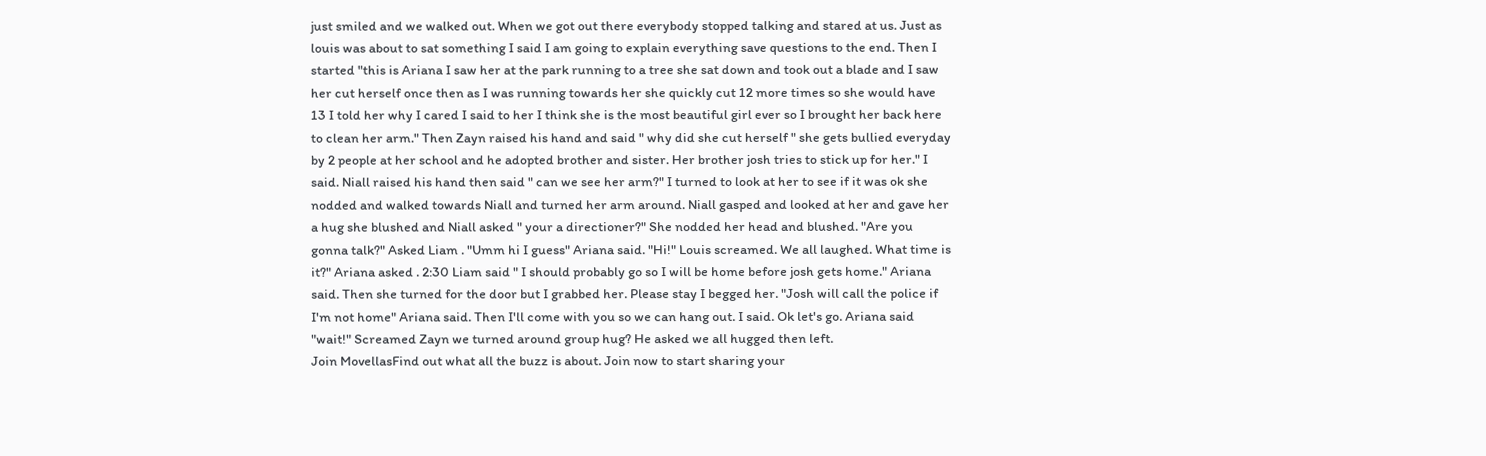just smiled and we walked out. When we got out there everybody stopped talking and stared at us. Just as louis was about to sat something I said I am going to explain everything save questions to the end. Then I started "this is Ariana I saw her at the park running to a tree she sat down and took out a blade and I saw her cut herself once then as I was running towards her she quickly cut 12 more times so she would have 13 I told her why I cared I said to her I think she is the most beautiful girl ever so I brought her back here to clean her arm." Then Zayn raised his hand and said " why did she cut herself " she gets bullied everyday by 2 people at her school and he adopted brother and sister. Her brother josh tries to stick up for her." I said. Niall raised his hand then said " can we see her arm?" I turned to look at her to see if it was ok she nodded and walked towards Niall and turned her arm around. Niall gasped and looked at her and gave her a hug she blushed and Niall asked " your a directioner?" She nodded her head and blushed. "Are you gonna talk?" Asked Liam . "Umm hi I guess" Ariana said. "Hi!" Louis screamed. We all laughed. What time is it?" Ariana asked . 2:30 Liam said " I should probably go so I will be home before josh gets home." Ariana said. Then she turned for the door but I grabbed her. Please stay I begged her. "Josh will call the police if I'm not home" Ariana said. Then I'll come with you so we can hang out. I said. Ok let's go. Ariana said "wait!" Screamed Zayn we turned around group hug? He asked we all hugged then left.
Join MovellasFind out what all the buzz is about. Join now to start sharing your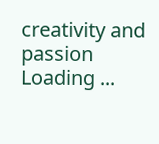creativity and passion
Loading ...